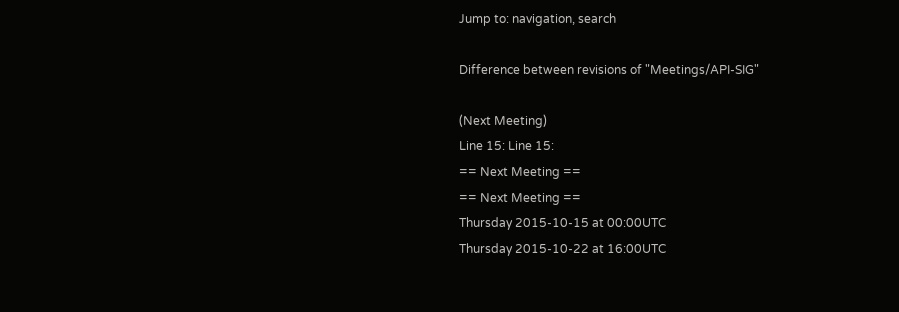Jump to: navigation, search

Difference between revisions of "Meetings/API-SIG"

(Next Meeting)
Line 15: Line 15:
== Next Meeting ==
== Next Meeting ==
Thursday 2015-10-15 at 00:00UTC
Thursday 2015-10-22 at 16:00UTC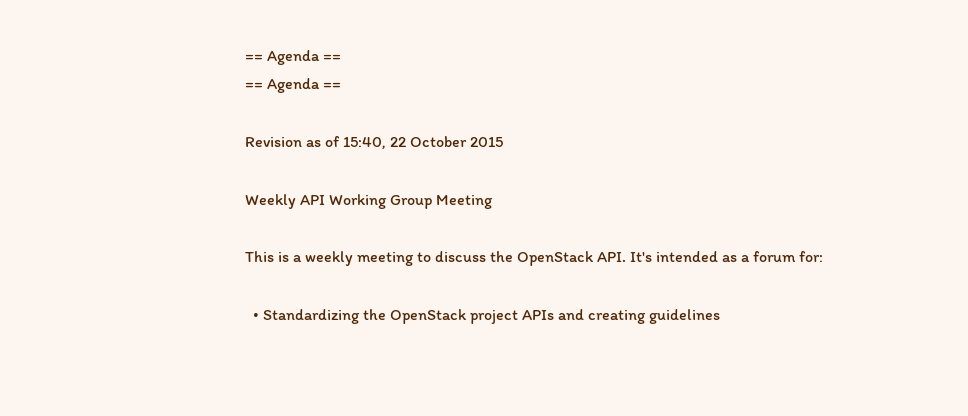== Agenda ==
== Agenda ==

Revision as of 15:40, 22 October 2015

Weekly API Working Group Meeting

This is a weekly meeting to discuss the OpenStack API. It's intended as a forum for:

  • Standardizing the OpenStack project APIs and creating guidelines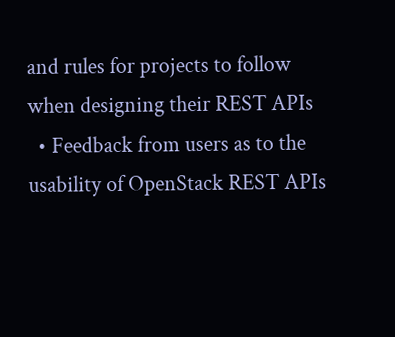and rules for projects to follow when designing their REST APIs
  • Feedback from users as to the usability of OpenStack REST APIs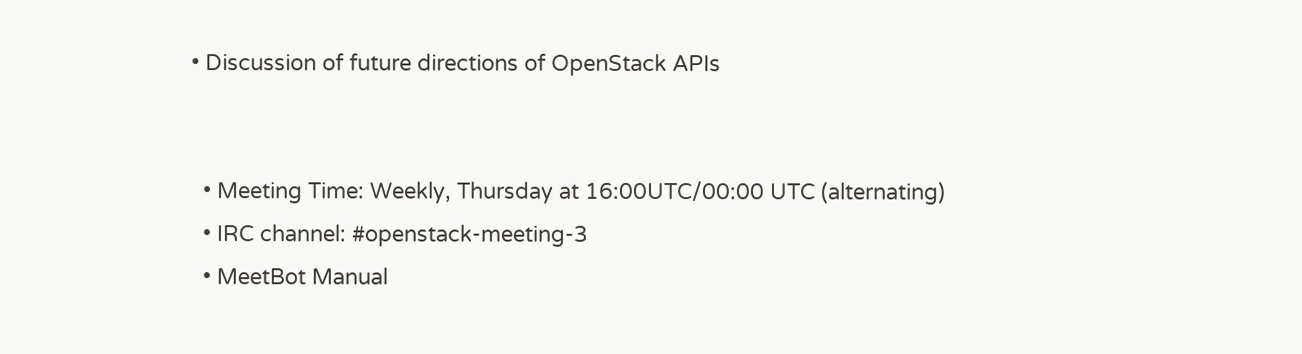• Discussion of future directions of OpenStack APIs


  • Meeting Time: Weekly, Thursday at 16:00UTC/00:00 UTC (alternating)
  • IRC channel: #openstack-meeting-3
  • MeetBot Manual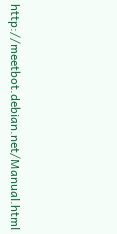http://meetbot.debian.net/Manual.html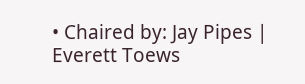• Chaired by: Jay Pipes | Everett Toews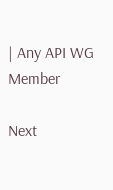| Any API WG Member

Next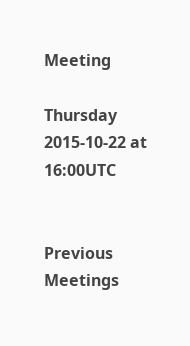Meeting

Thursday 2015-10-22 at 16:00UTC


Previous Meetings